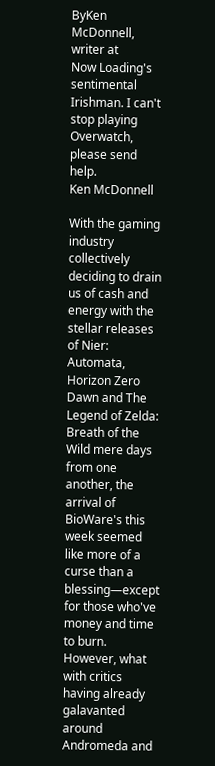ByKen McDonnell, writer at
Now Loading's sentimental Irishman. I can't stop playing Overwatch, please send help.
Ken McDonnell

With the gaming industry collectively deciding to drain us of cash and energy with the stellar releases of Nier: Automata, Horizon Zero Dawn and The Legend of Zelda: Breath of the Wild mere days from one another, the arrival of BioWare's this week seemed like more of a curse than a blessing—except for those who've money and time to burn. However, what with critics having already galavanted around Andromeda and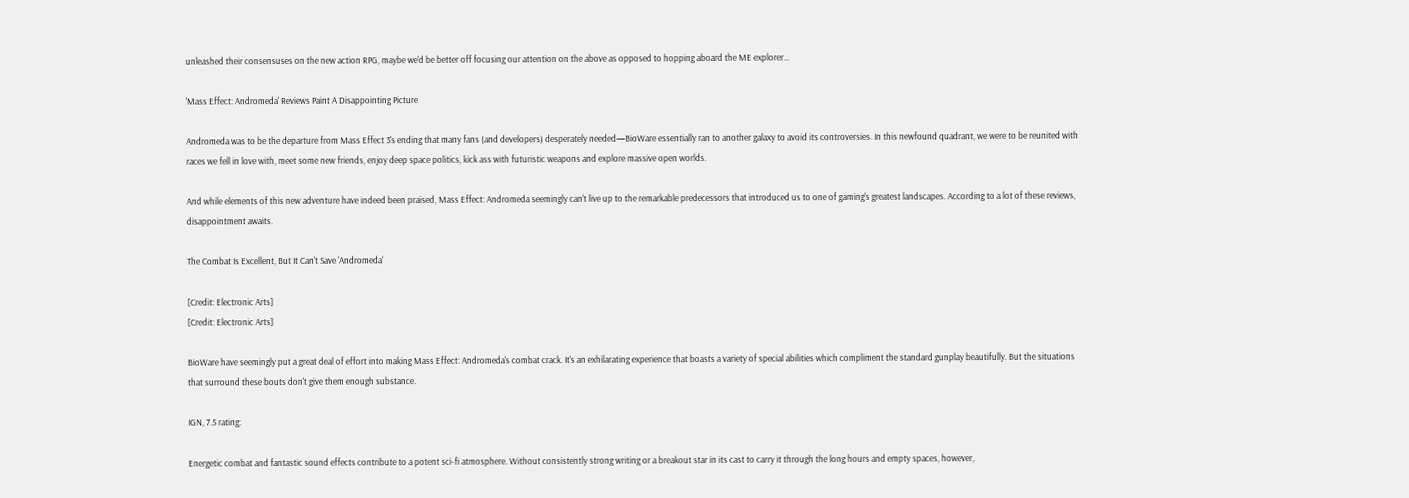unleashed their consensuses on the new action RPG, maybe we'd be better off focusing our attention on the above as opposed to hopping aboard the ME explorer...

'Mass Effect: Andromeda' Reviews Paint A Disappointing Picture

Andromeda was to be the departure from Mass Effect 3's ending that many fans (and developers) desperately needed—BioWare essentially ran to another galaxy to avoid its controversies. In this newfound quadrant, we were to be reunited with races we fell in love with, meet some new friends, enjoy deep space politics, kick ass with futuristic weapons and explore massive open worlds.

And while elements of this new adventure have indeed been praised, Mass Effect: Andromeda seemingly can't live up to the remarkable predecessors that introduced us to one of gaming's greatest landscapes. According to a lot of these reviews, disappointment awaits.

The Combat Is Excellent, But It Can't Save 'Andromeda'

[Credit: Electronic Arts]
[Credit: Electronic Arts]

BioWare have seemingly put a great deal of effort into making Mass Effect: Andromeda's combat crack. It's an exhilarating experience that boasts a variety of special abilities which compliment the standard gunplay beautifully. But the situations that surround these bouts don't give them enough substance.

IGN, 7.5 rating:

Energetic combat and fantastic sound effects contribute to a potent sci-fi atmosphere. Without consistently strong writing or a breakout star in its cast to carry it through the long hours and empty spaces, however,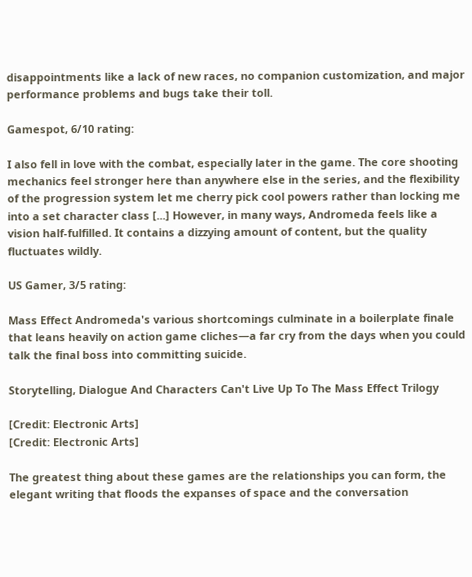disappointments like a lack of new races, no companion customization, and major performance problems and bugs take their toll.

Gamespot, 6/10 rating:

I also fell in love with the combat, especially later in the game. The core shooting mechanics feel stronger here than anywhere else in the series, and the flexibility of the progression system let me cherry pick cool powers rather than locking me into a set character class [...] However, in many ways, Andromeda feels like a vision half-fulfilled. It contains a dizzying amount of content, but the quality fluctuates wildly.

US Gamer, 3/5 rating:

Mass Effect Andromeda's various shortcomings culminate in a boilerplate finale that leans heavily on action game cliches—a far cry from the days when you could talk the final boss into committing suicide.

Storytelling, Dialogue And Characters Can't Live Up To The Mass Effect Trilogy

[Credit: Electronic Arts]
[Credit: Electronic Arts]

The greatest thing about these games are the relationships you can form, the elegant writing that floods the expanses of space and the conversation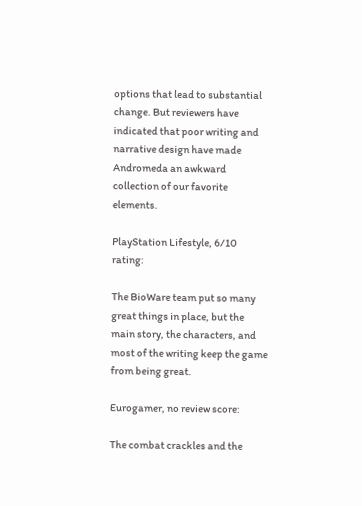options that lead to substantial change. But reviewers have indicated that poor writing and narrative design have made Andromeda an awkward collection of our favorite elements.

PlayStation Lifestyle, 6/10 rating:

The BioWare team put so many great things in place, but the main story, the characters, and most of the writing keep the game from being great.

Eurogamer, no review score:

The combat crackles and the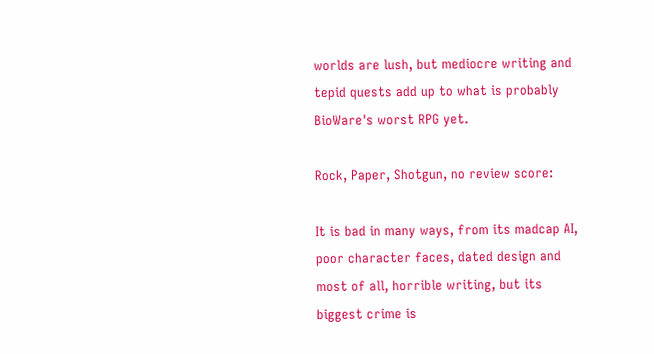worlds are lush, but mediocre writing and tepid quests add up to what is probably BioWare's worst RPG yet.

Rock, Paper, Shotgun, no review score:

It is bad in many ways, from its madcap AI, poor character faces, dated design and most of all, horrible writing, but its biggest crime is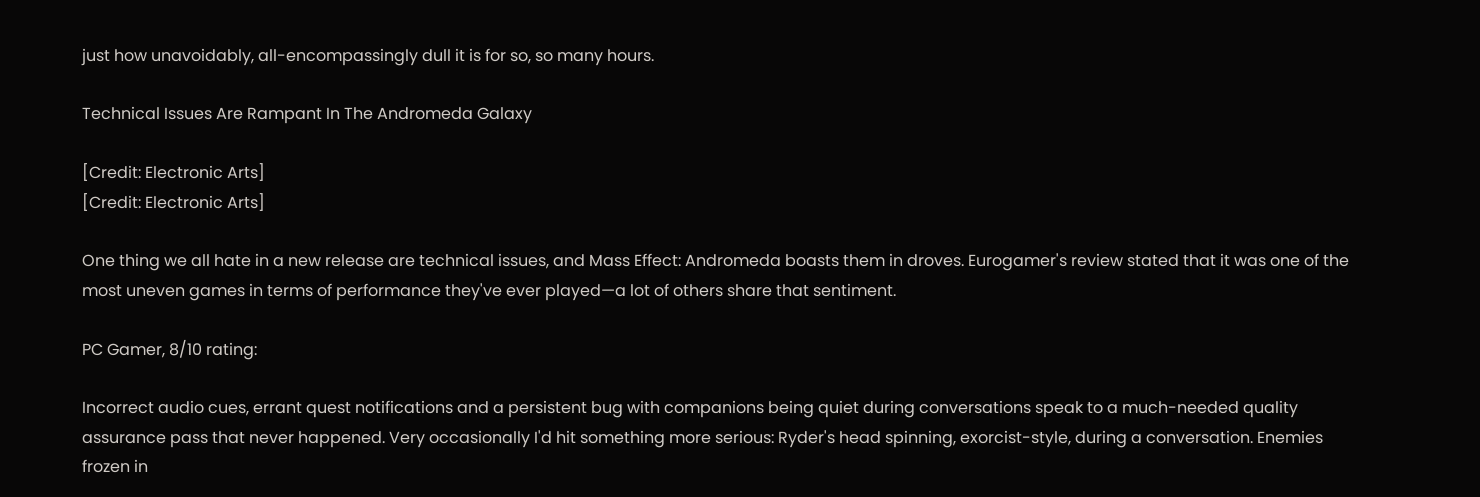just how unavoidably, all-encompassingly dull it is for so, so many hours.

Technical Issues Are Rampant In The Andromeda Galaxy

[Credit: Electronic Arts]
[Credit: Electronic Arts]

One thing we all hate in a new release are technical issues, and Mass Effect: Andromeda boasts them in droves. Eurogamer's review stated that it was one of the most uneven games in terms of performance they've ever played—a lot of others share that sentiment.

PC Gamer, 8/10 rating:

Incorrect audio cues, errant quest notifications and a persistent bug with companions being quiet during conversations speak to a much-needed quality assurance pass that never happened. Very occasionally I'd hit something more serious: Ryder's head spinning, exorcist-style, during a conversation. Enemies frozen in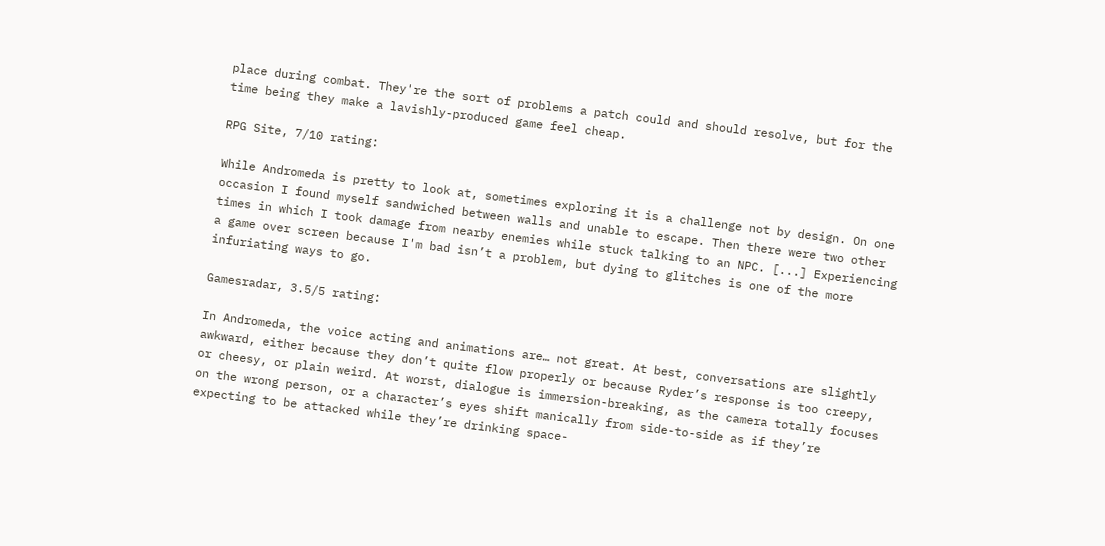place during combat. They're the sort of problems a patch could and should resolve, but for the time being they make a lavishly-produced game feel cheap.

RPG Site, 7/10 rating:

While Andromeda is pretty to look at, sometimes exploring it is a challenge not by design. On one occasion I found myself sandwiched between walls and unable to escape. Then there were two other times in which I took damage from nearby enemies while stuck talking to an NPC. [...] Experiencing a game over screen because I'm bad isn’t a problem, but dying to glitches is one of the more infuriating ways to go.

Gamesradar, 3.5/5 rating:

In Andromeda, the voice acting and animations are… not great. At best, conversations are slightly awkward, either because they don’t quite flow properly or because Ryder’s response is too creepy, or cheesy, or plain weird. At worst, dialogue is immersion-breaking, as the camera totally focuses on the wrong person, or a character’s eyes shift manically from side-to-side as if they’re expecting to be attacked while they’re drinking space-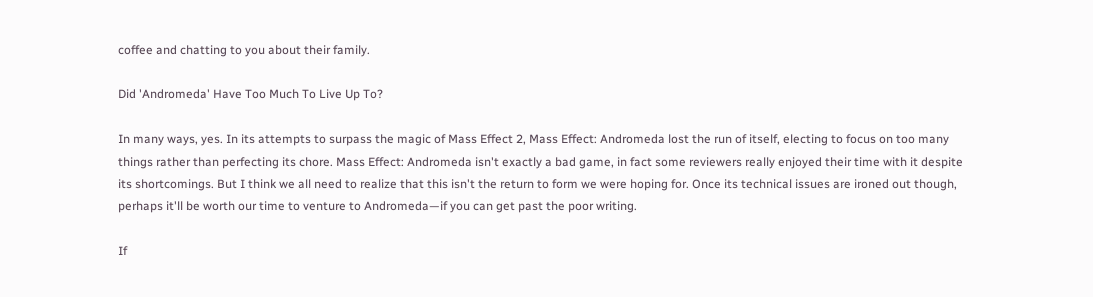coffee and chatting to you about their family.

Did 'Andromeda' Have Too Much To Live Up To?

In many ways, yes. In its attempts to surpass the magic of Mass Effect 2, Mass Effect: Andromeda lost the run of itself, electing to focus on too many things rather than perfecting its chore. Mass Effect: Andromeda isn't exactly a bad game, in fact some reviewers really enjoyed their time with it despite its shortcomings. But I think we all need to realize that this isn't the return to form we were hoping for. Once its technical issues are ironed out though, perhaps it'll be worth our time to venture to Andromeda—if you can get past the poor writing.

If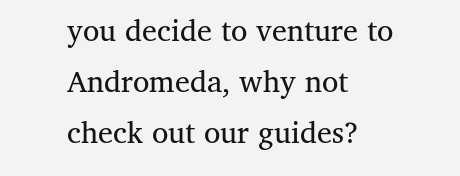you decide to venture to Andromeda, why not check out our guides?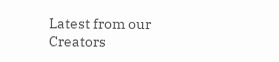Latest from our Creators